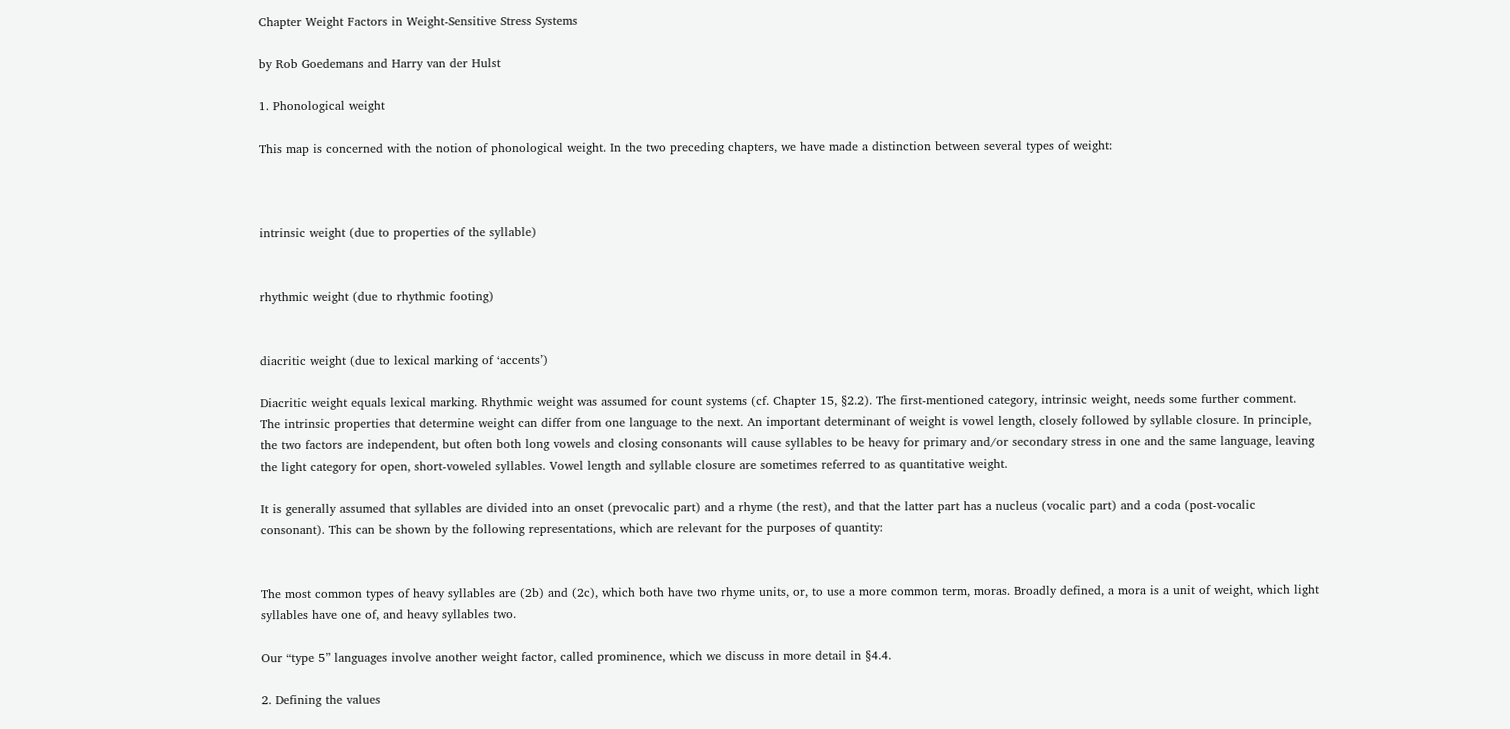Chapter Weight Factors in Weight-Sensitive Stress Systems

by Rob Goedemans and Harry van der Hulst

1. Phonological weight

This map is concerned with the notion of phonological weight. In the two preceding chapters, we have made a distinction between several types of weight:



intrinsic weight (due to properties of the syllable)


rhythmic weight (due to rhythmic footing)


diacritic weight (due to lexical marking of ‘accents’)

Diacritic weight equals lexical marking. Rhythmic weight was assumed for count systems (cf. Chapter 15, §2.2). The first-mentioned category, intrinsic weight, needs some further comment. The intrinsic properties that determine weight can differ from one language to the next. An important determinant of weight is vowel length, closely followed by syllable closure. In principle, the two factors are independent, but often both long vowels and closing consonants will cause syllables to be heavy for primary and/or secondary stress in one and the same language, leaving the light category for open, short-voweled syllables. Vowel length and syllable closure are sometimes referred to as quantitative weight.

It is generally assumed that syllables are divided into an onset (prevocalic part) and a rhyme (the rest), and that the latter part has a nucleus (vocalic part) and a coda (post-vocalic consonant). This can be shown by the following representations, which are relevant for the purposes of quantity:


The most common types of heavy syllables are (2b) and (2c), which both have two rhyme units, or, to use a more common term, moras. Broadly defined, a mora is a unit of weight, which light syllables have one of, and heavy syllables two.

Our “type 5” languages involve another weight factor, called prominence, which we discuss in more detail in §4.4.

2. Defining the values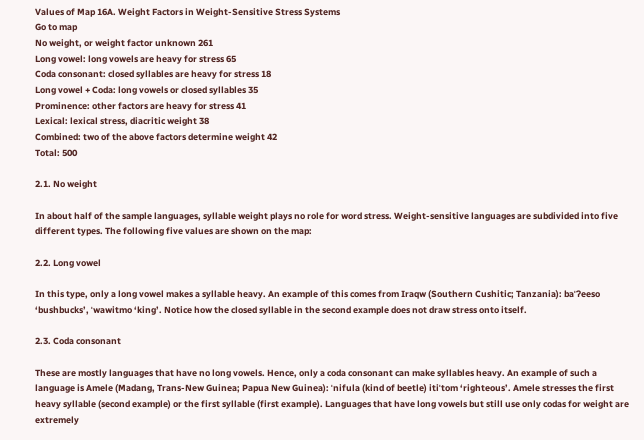Values of Map 16A. Weight Factors in Weight-Sensitive Stress Systems
Go to map
No weight, or weight factor unknown 261
Long vowel: long vowels are heavy for stress 65
Coda consonant: closed syllables are heavy for stress 18
Long vowel + Coda: long vowels or closed syllables 35
Prominence: other factors are heavy for stress 41
Lexical: lexical stress, diacritic weight 38
Combined: two of the above factors determine weight 42
Total: 500

2.1. No weight

In about half of the sample languages, syllable weight plays no role for word stress. Weight-sensitive languages are subdivided into five different types. The following five values are shown on the map:

2.2. Long vowel

In this type, only a long vowel makes a syllable heavy. An example of this comes from Iraqw (Southern Cushitic; Tanzania): baˈʔeeso ‘bushbucks’, ˈwawitmo ‘king’. Notice how the closed syllable in the second example does not draw stress onto itself.

2.3. Coda consonant

These are mostly languages that have no long vowels. Hence, only a coda consonant can make syllables heavy. An example of such a language is Amele (Madang, Trans-New Guinea; Papua New Guinea): ˈnifula (kind of beetle) itiˈtom ‘righteous’. Amele stresses the first heavy syllable (second example) or the first syllable (first example). Languages that have long vowels but still use only codas for weight are extremely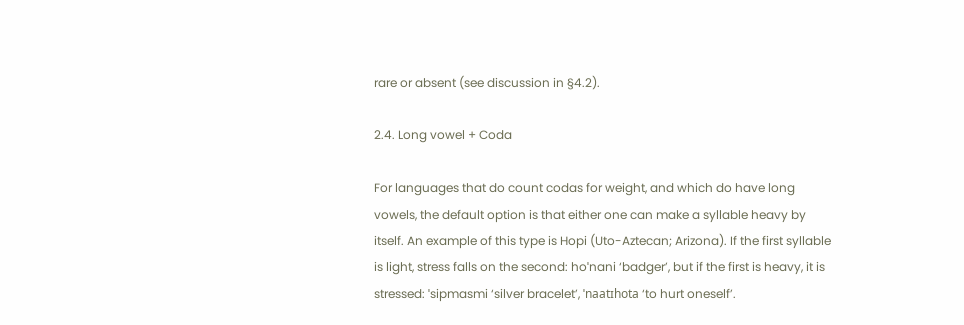rare or absent (see discussion in §4.2).

2.4. Long vowel + Coda

For languages that do count codas for weight, and which do have long vowels, the default option is that either one can make a syllable heavy by itself. An example of this type is Hopi (Uto-Aztecan; Arizona). If the first syllable is light, stress falls on the second: hoˈnani ‘badger’, but if the first is heavy, it is stressed: ˈsipmasmi ‘silver bracelet’, ˈnaatɪhota ‘to hurt oneself’.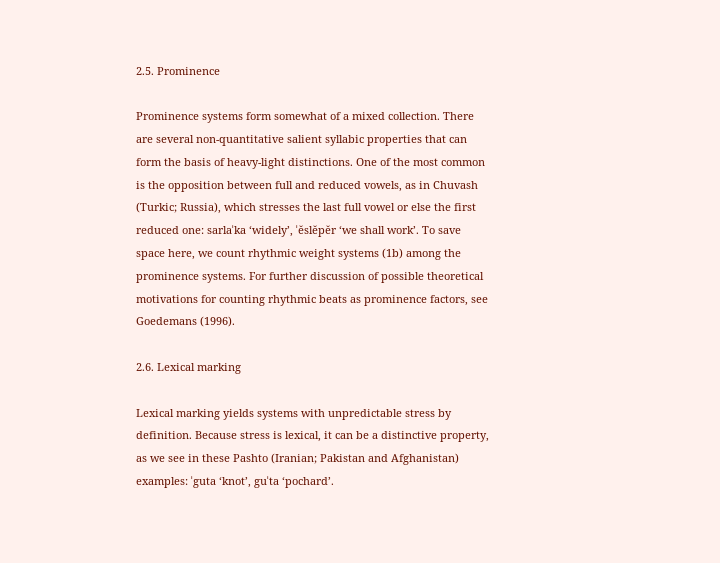2.5. Prominence

Prominence systems form somewhat of a mixed collection. There are several non-quantitative salient syllabic properties that can form the basis of heavy-light distinctions. One of the most common is the opposition between full and reduced vowels, as in Chuvash (Turkic; Russia), which stresses the last full vowel or else the first reduced one: sarlaˈka ‘widely’, ˈĕslĕpĕr ‘we shall work’. To save space here, we count rhythmic weight systems (1b) among the prominence systems. For further discussion of possible theoretical motivations for counting rhythmic beats as prominence factors, see Goedemans (1996).

2.6. Lexical marking

Lexical marking yields systems with unpredictable stress by definition. Because stress is lexical, it can be a distinctive property, as we see in these Pashto (Iranian; Pakistan and Afghanistan) examples: ˈguta ‘knot’, guˈta ‘pochard’.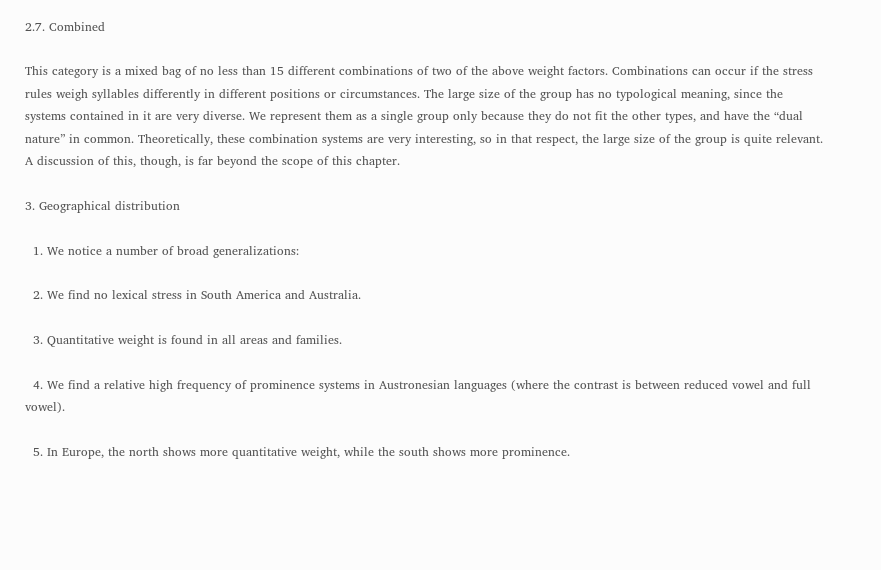2.7. Combined

This category is a mixed bag of no less than 15 different combinations of two of the above weight factors. Combinations can occur if the stress rules weigh syllables differently in different positions or circumstances. The large size of the group has no typological meaning, since the systems contained in it are very diverse. We represent them as a single group only because they do not fit the other types, and have the “dual nature” in common. Theoretically, these combination systems are very interesting, so in that respect, the large size of the group is quite relevant. A discussion of this, though, is far beyond the scope of this chapter.

3. Geographical distribution

  1. We notice a number of broad generalizations:

  2. We find no lexical stress in South America and Australia.

  3. Quantitative weight is found in all areas and families.

  4. We find a relative high frequency of prominence systems in Austronesian languages (where the contrast is between reduced vowel and full vowel).

  5. In Europe, the north shows more quantitative weight, while the south shows more prominence.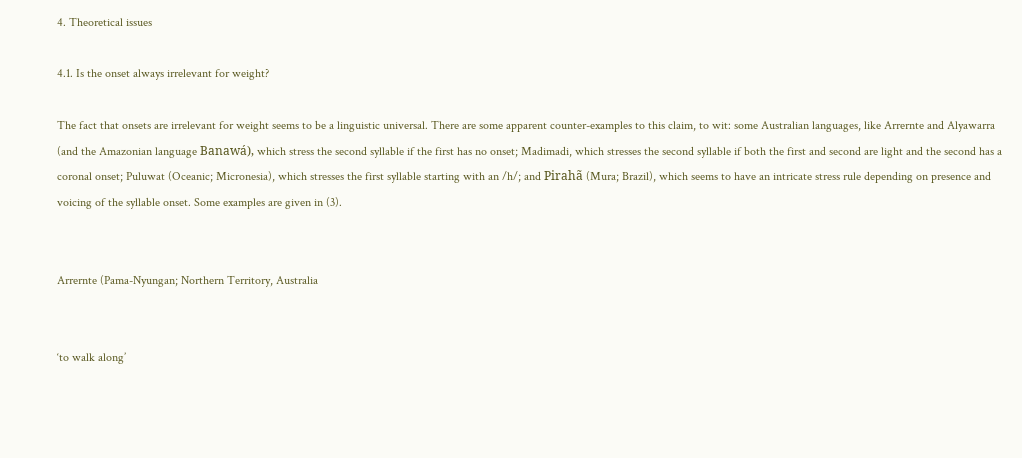4. Theoretical issues

4.1. Is the onset always irrelevant for weight?

The fact that onsets are irrelevant for weight seems to be a linguistic universal. There are some apparent counter-examples to this claim, to wit: some Australian languages, like Arrernte and Alyawarra (and the Amazonian language Banawá), which stress the second syllable if the first has no onset; Madimadi, which stresses the second syllable if both the first and second are light and the second has a coronal onset; Puluwat (Oceanic; Micronesia), which stresses the first syllable starting with an /h/; and Pirahã (Mura; Brazil), which seems to have an intricate stress rule depending on presence and voicing of the syllable onset. Some examples are given in (3).


Arrernte (Pama-Nyungan; Northern Territory, Australia


‘to walk along’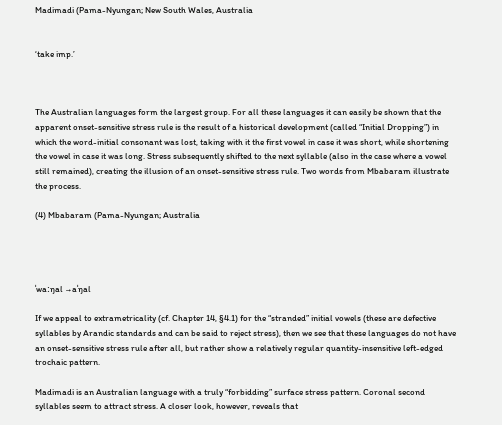Madimadi (Pama-Nyungan; New South Wales, Australia


‘take imp.’



The Australian languages form the largest group. For all these languages it can easily be shown that the apparent onset-sensitive stress rule is the result of a historical development (called “Initial Dropping”) in which the word-initial consonant was lost, taking with it the first vowel in case it was short, while shortening the vowel in case it was long. Stress subsequently shifted to the next syllable (also in the case where a vowel still remained), creating the illusion of an onset-sensitive stress rule. Two words from Mbabaram illustrate the process.

(4) Mbabaram (Pama-Nyungan; Australia




ˈwaːŋal →aˈŋal

If we appeal to extrametricality (cf. Chapter 14, §4.1) for the “stranded” initial vowels (these are defective syllables by Arandic standards and can be said to reject stress), then we see that these languages do not have an onset-sensitive stress rule after all, but rather show a relatively regular quantity-insensitive left-edged trochaic pattern.

Madimadi is an Australian language with a truly “forbidding” surface stress pattern. Coronal second syllables seem to attract stress. A closer look, however, reveals that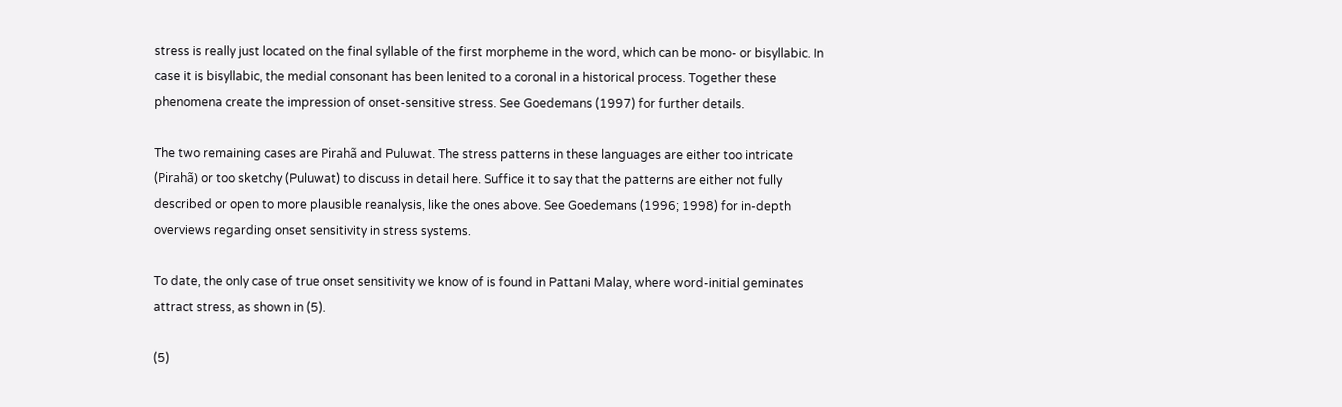stress is really just located on the final syllable of the first morpheme in the word, which can be mono- or bisyllabic. In case it is bisyllabic, the medial consonant has been lenited to a coronal in a historical process. Together these phenomena create the impression of onset-sensitive stress. See Goedemans (1997) for further details.

The two remaining cases are Pirahã and Puluwat. The stress patterns in these languages are either too intricate (Pirahã) or too sketchy (Puluwat) to discuss in detail here. Suffice it to say that the patterns are either not fully described or open to more plausible reanalysis, like the ones above. See Goedemans (1996; 1998) for in-depth overviews regarding onset sensitivity in stress systems.

To date, the only case of true onset sensitivity we know of is found in Pattani Malay, where word-initial geminates attract stress, as shown in (5).

(5)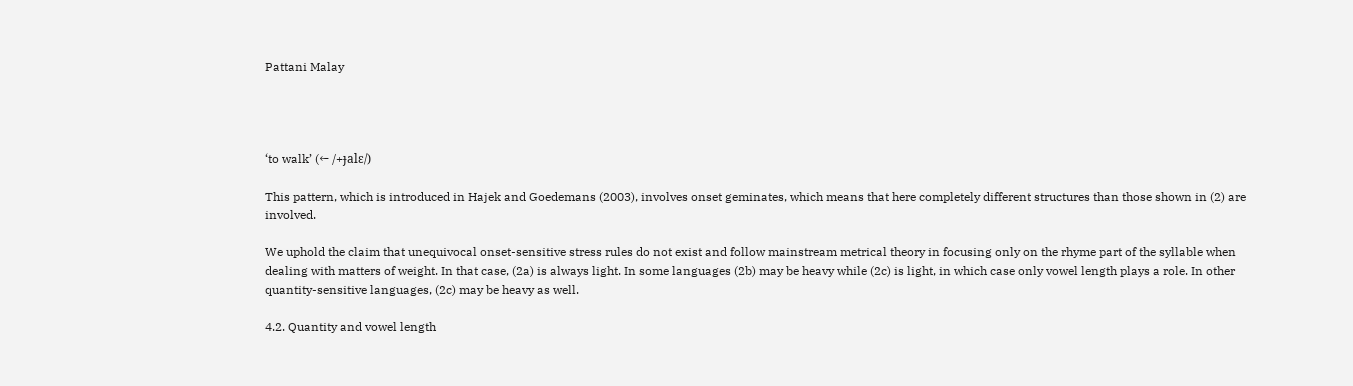Pattani Malay




‘to walk’ (← /+ɟalɛ/)

This pattern, which is introduced in Hajek and Goedemans (2003), involves onset geminates, which means that here completely different structures than those shown in (2) are involved.

We uphold the claim that unequivocal onset-sensitive stress rules do not exist and follow mainstream metrical theory in focusing only on the rhyme part of the syllable when dealing with matters of weight. In that case, (2a) is always light. In some languages (2b) may be heavy while (2c) is light, in which case only vowel length plays a role. In other quantity-sensitive languages, (2c) may be heavy as well.

4.2. Quantity and vowel length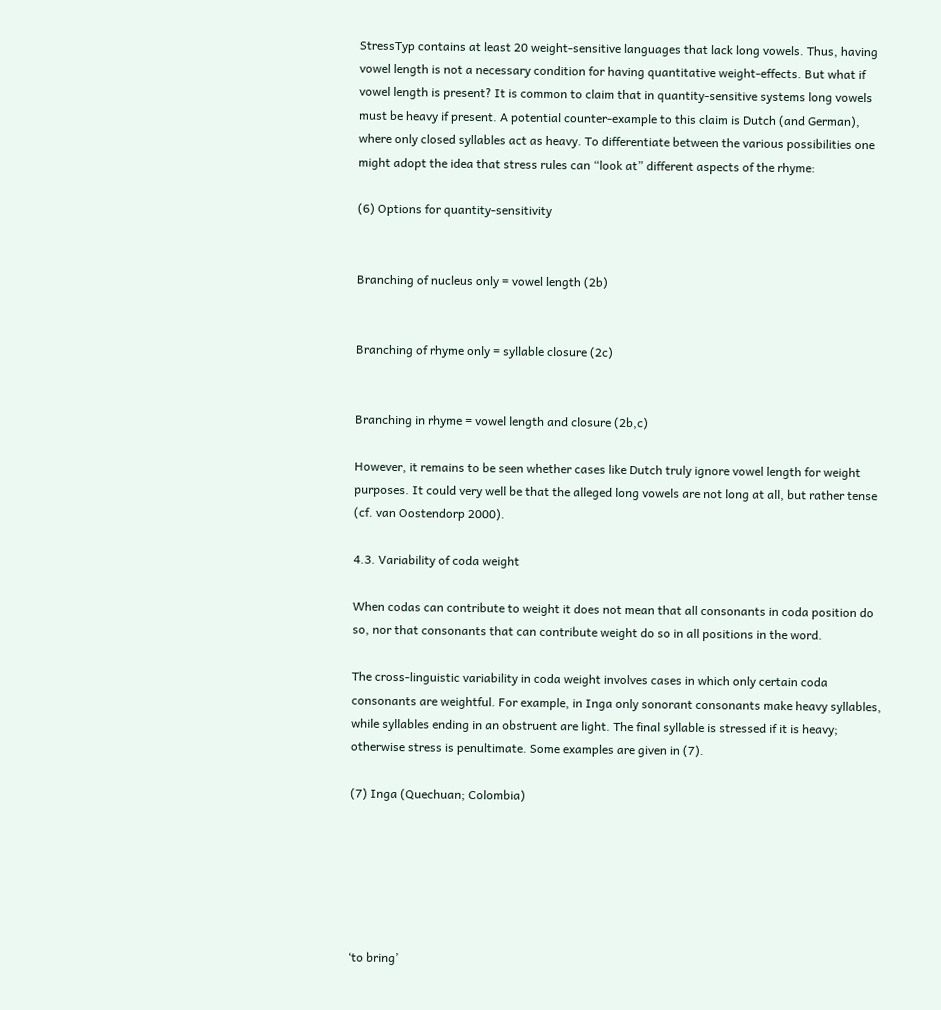StressTyp contains at least 20 weight-sensitive languages that lack long vowels. Thus, having vowel length is not a necessary condition for having quantitative weight-effects. But what if vowel length is present? It is common to claim that in quantity-sensitive systems long vowels must be heavy if present. A potential counter-example to this claim is Dutch (and German), where only closed syllables act as heavy. To differentiate between the various possibilities one might adopt the idea that stress rules can “look at” different aspects of the rhyme:

(6) Options for quantity-sensitivity


Branching of nucleus only = vowel length (2b)


Branching of rhyme only = syllable closure (2c)


Branching in rhyme = vowel length and closure (2b,c)

However, it remains to be seen whether cases like Dutch truly ignore vowel length for weight purposes. It could very well be that the alleged long vowels are not long at all, but rather tense (cf. van Oostendorp 2000).

4.3. Variability of coda weight

When codas can contribute to weight it does not mean that all consonants in coda position do so, nor that consonants that can contribute weight do so in all positions in the word.

The cross-linguistic variability in coda weight involves cases in which only certain coda consonants are weightful. For example, in Inga only sonorant consonants make heavy syllables, while syllables ending in an obstruent are light. The final syllable is stressed if it is heavy; otherwise stress is penultimate. Some examples are given in (7).

(7) Inga (Quechuan; Colombia)






‘to bring’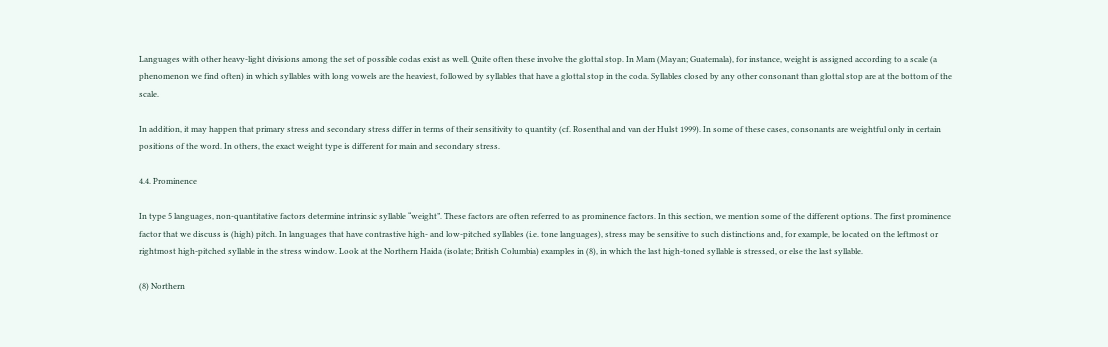Languages with other heavy-light divisions among the set of possible codas exist as well. Quite often these involve the glottal stop. In Mam (Mayan; Guatemala), for instance, weight is assigned according to a scale (a phenomenon we find often) in which syllables with long vowels are the heaviest, followed by syllables that have a glottal stop in the coda. Syllables closed by any other consonant than glottal stop are at the bottom of the scale.

In addition, it may happen that primary stress and secondary stress differ in terms of their sensitivity to quantity (cf. Rosenthal and van der Hulst 1999). In some of these cases, consonants are weightful only in certain positions of the word. In others, the exact weight type is different for main and secondary stress.

4.4. Prominence

In type 5 languages, non-quantitative factors determine intrinsic syllable “weight”. These factors are often referred to as prominence factors. In this section, we mention some of the different options. The first prominence factor that we discuss is (high) pitch. In languages that have contrastive high- and low-pitched syllables (i.e. tone languages), stress may be sensitive to such distinctions and, for example, be located on the leftmost or rightmost high-pitched syllable in the stress window. Look at the Northern Haida (isolate; British Columbia) examples in (8), in which the last high-toned syllable is stressed, or else the last syllable.

(8) Northern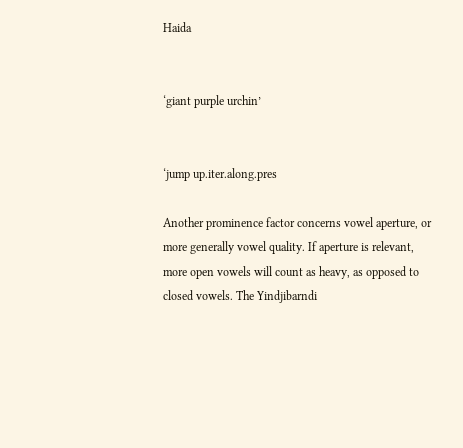Haida


‘giant purple urchin’


‘jump up.iter.along.pres

Another prominence factor concerns vowel aperture, or more generally vowel quality. If aperture is relevant, more open vowels will count as heavy, as opposed to closed vowels. The Yindjibarndi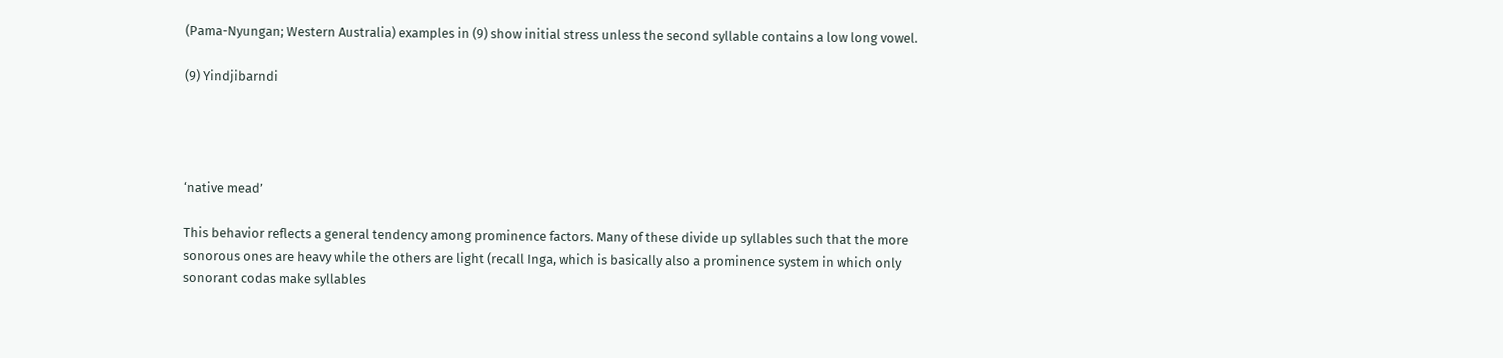(Pama-Nyungan; Western Australia) examples in (9) show initial stress unless the second syllable contains a low long vowel.

(9) Yindjibarndi




‘native mead’

This behavior reflects a general tendency among prominence factors. Many of these divide up syllables such that the more sonorous ones are heavy while the others are light (recall Inga, which is basically also a prominence system in which only sonorant codas make syllables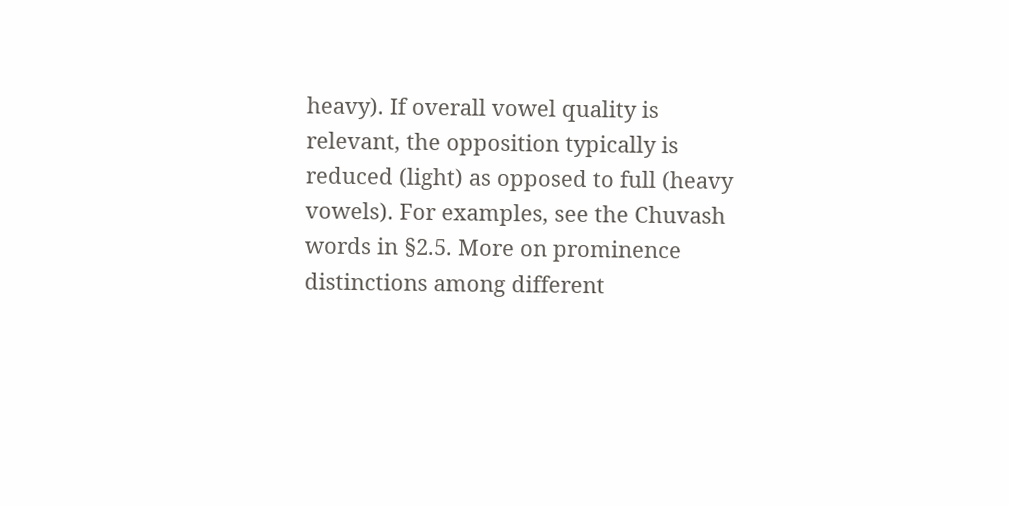heavy). If overall vowel quality is relevant, the opposition typically is reduced (light) as opposed to full (heavy vowels). For examples, see the Chuvash words in §2.5. More on prominence distinctions among different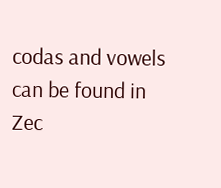codas and vowels can be found in Zec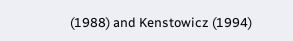(1988) and Kenstowicz (1994)